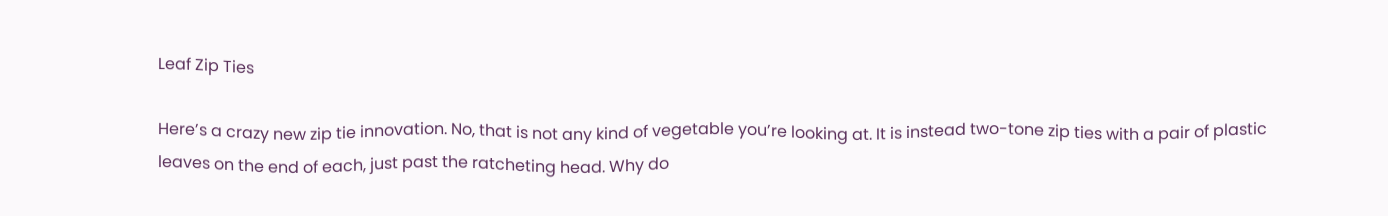Leaf Zip Ties

Here’s a crazy new zip tie innovation. No, that is not any kind of vegetable you’re looking at. It is instead two-tone zip ties with a pair of plastic leaves on the end of each, just past the ratcheting head. Why do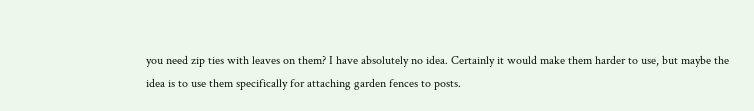you need zip ties with leaves on them? I have absolutely no idea. Certainly it would make them harder to use, but maybe the idea is to use them specifically for attaching garden fences to posts.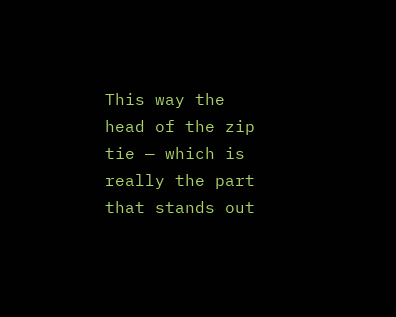This way the head of the zip tie — which is really the part that stands out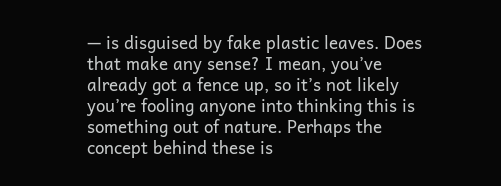— is disguised by fake plastic leaves. Does that make any sense? I mean, you’ve already got a fence up, so it’s not likely you’re fooling anyone into thinking this is something out of nature. Perhaps the concept behind these is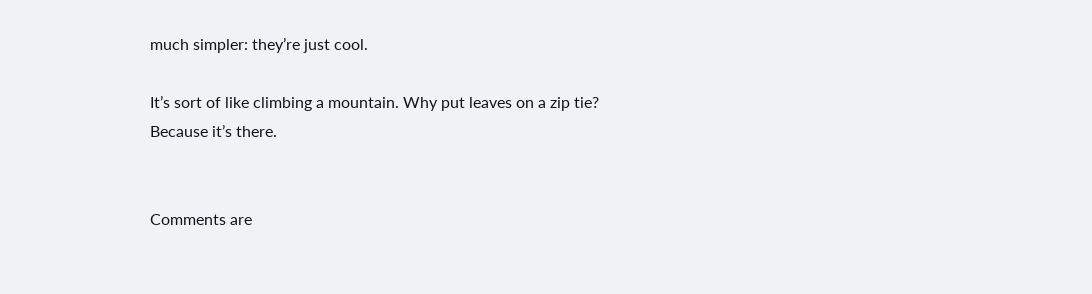much simpler: they’re just cool.

It’s sort of like climbing a mountain. Why put leaves on a zip tie? Because it’s there.


Comments are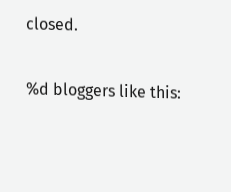closed.

%d bloggers like this: